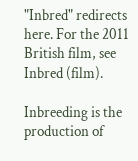"Inbred" redirects here. For the 2011 British film, see Inbred (film).

Inbreeding is the production of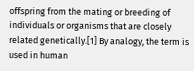offspring from the mating or breeding of individuals or organisms that are closely related genetically.[1] By analogy, the term is used in human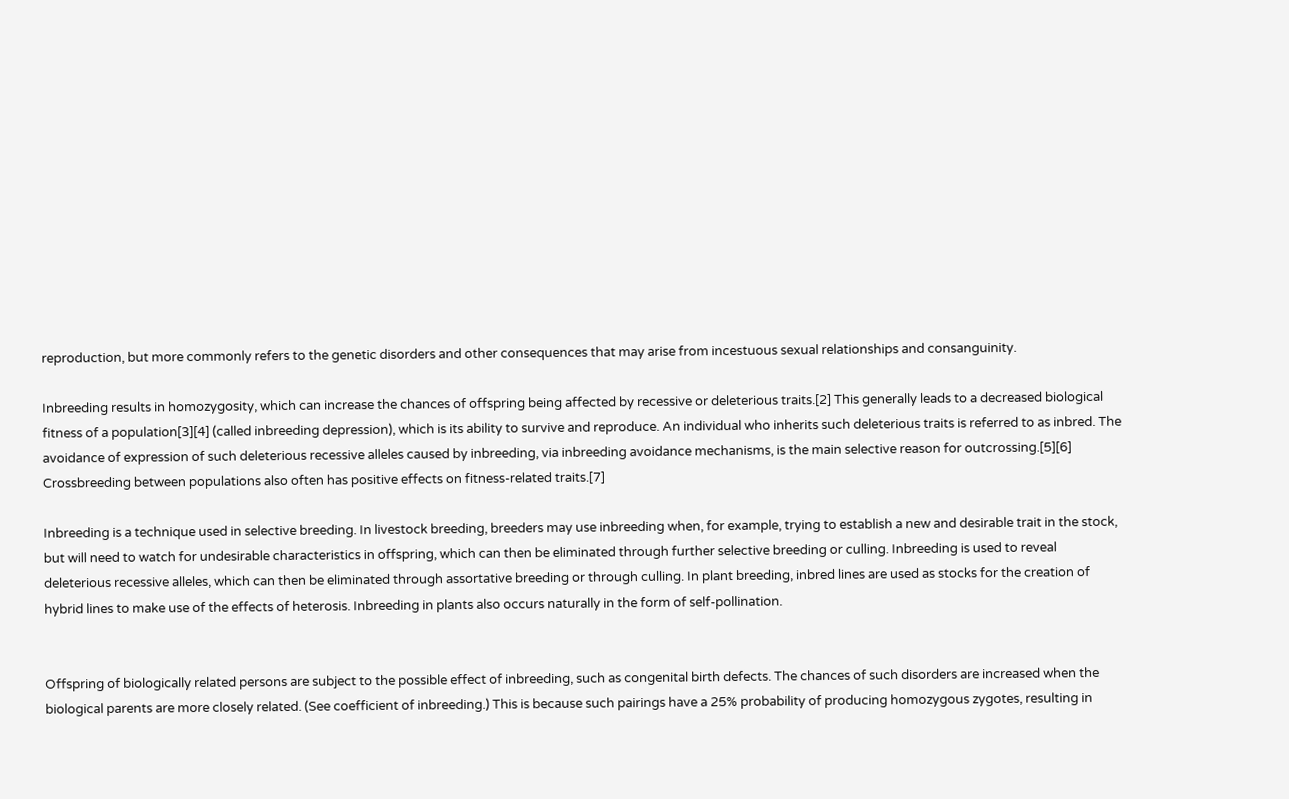reproduction, but more commonly refers to the genetic disorders and other consequences that may arise from incestuous sexual relationships and consanguinity.

Inbreeding results in homozygosity, which can increase the chances of offspring being affected by recessive or deleterious traits.[2] This generally leads to a decreased biological fitness of a population[3][4] (called inbreeding depression), which is its ability to survive and reproduce. An individual who inherits such deleterious traits is referred to as inbred. The avoidance of expression of such deleterious recessive alleles caused by inbreeding, via inbreeding avoidance mechanisms, is the main selective reason for outcrossing.[5][6] Crossbreeding between populations also often has positive effects on fitness-related traits.[7]

Inbreeding is a technique used in selective breeding. In livestock breeding, breeders may use inbreeding when, for example, trying to establish a new and desirable trait in the stock, but will need to watch for undesirable characteristics in offspring, which can then be eliminated through further selective breeding or culling. Inbreeding is used to reveal deleterious recessive alleles, which can then be eliminated through assortative breeding or through culling. In plant breeding, inbred lines are used as stocks for the creation of hybrid lines to make use of the effects of heterosis. Inbreeding in plants also occurs naturally in the form of self-pollination.


Offspring of biologically related persons are subject to the possible effect of inbreeding, such as congenital birth defects. The chances of such disorders are increased when the biological parents are more closely related. (See coefficient of inbreeding.) This is because such pairings have a 25% probability of producing homozygous zygotes, resulting in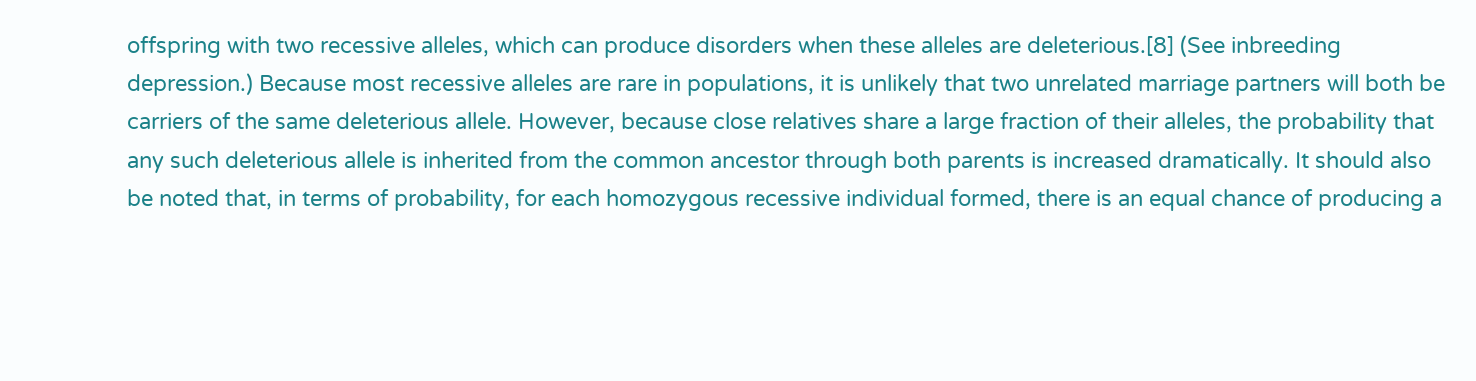offspring with two recessive alleles, which can produce disorders when these alleles are deleterious.[8] (See inbreeding depression.) Because most recessive alleles are rare in populations, it is unlikely that two unrelated marriage partners will both be carriers of the same deleterious allele. However, because close relatives share a large fraction of their alleles, the probability that any such deleterious allele is inherited from the common ancestor through both parents is increased dramatically. It should also be noted that, in terms of probability, for each homozygous recessive individual formed, there is an equal chance of producing a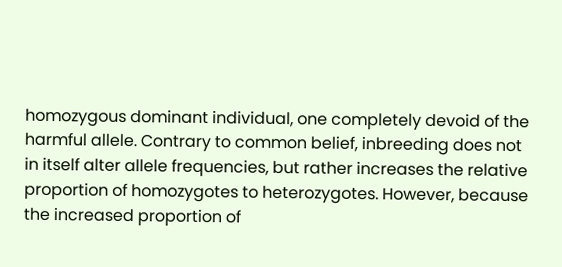homozygous dominant individual, one completely devoid of the harmful allele. Contrary to common belief, inbreeding does not in itself alter allele frequencies, but rather increases the relative proportion of homozygotes to heterozygotes. However, because the increased proportion of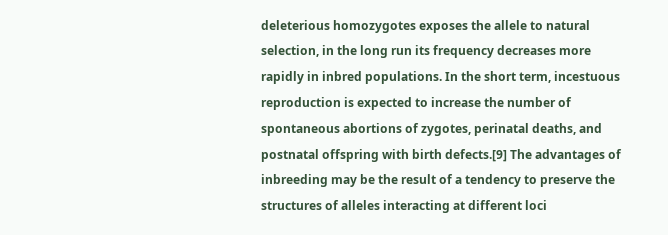deleterious homozygotes exposes the allele to natural selection, in the long run its frequency decreases more rapidly in inbred populations. In the short term, incestuous reproduction is expected to increase the number of spontaneous abortions of zygotes, perinatal deaths, and postnatal offspring with birth defects.[9] The advantages of inbreeding may be the result of a tendency to preserve the structures of alleles interacting at different loci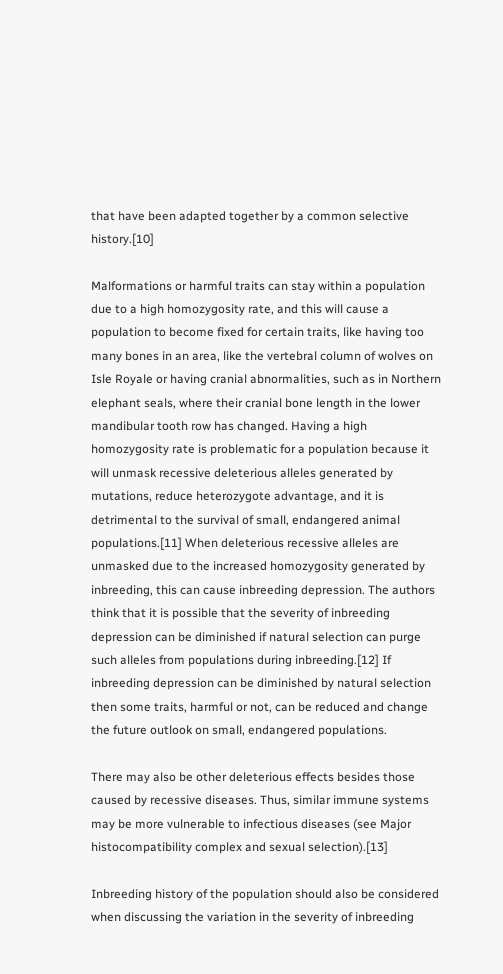that have been adapted together by a common selective history.[10]

Malformations or harmful traits can stay within a population due to a high homozygosity rate, and this will cause a population to become fixed for certain traits, like having too many bones in an area, like the vertebral column of wolves on Isle Royale or having cranial abnormalities, such as in Northern elephant seals, where their cranial bone length in the lower mandibular tooth row has changed. Having a high homozygosity rate is problematic for a population because it will unmask recessive deleterious alleles generated by mutations, reduce heterozygote advantage, and it is detrimental to the survival of small, endangered animal populations.[11] When deleterious recessive alleles are unmasked due to the increased homozygosity generated by inbreeding, this can cause inbreeding depression. The authors think that it is possible that the severity of inbreeding depression can be diminished if natural selection can purge such alleles from populations during inbreeding.[12] If inbreeding depression can be diminished by natural selection then some traits, harmful or not, can be reduced and change the future outlook on small, endangered populations.

There may also be other deleterious effects besides those caused by recessive diseases. Thus, similar immune systems may be more vulnerable to infectious diseases (see Major histocompatibility complex and sexual selection).[13]

Inbreeding history of the population should also be considered when discussing the variation in the severity of inbreeding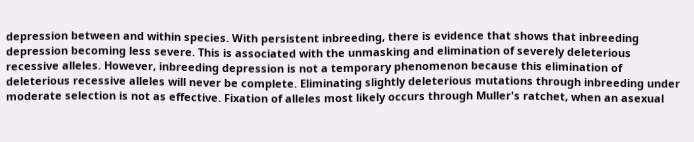depression between and within species. With persistent inbreeding, there is evidence that shows that inbreeding depression becoming less severe. This is associated with the unmasking and elimination of severely deleterious recessive alleles. However, inbreeding depression is not a temporary phenomenon because this elimination of deleterious recessive alleles will never be complete. Eliminating slightly deleterious mutations through inbreeding under moderate selection is not as effective. Fixation of alleles most likely occurs through Muller's ratchet, when an asexual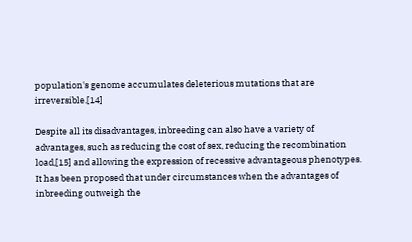population's genome accumulates deleterious mutations that are irreversible.[14]

Despite all its disadvantages, inbreeding can also have a variety of advantages, such as reducing the cost of sex, reducing the recombination load,[15] and allowing the expression of recessive advantageous phenotypes. It has been proposed that under circumstances when the advantages of inbreeding outweigh the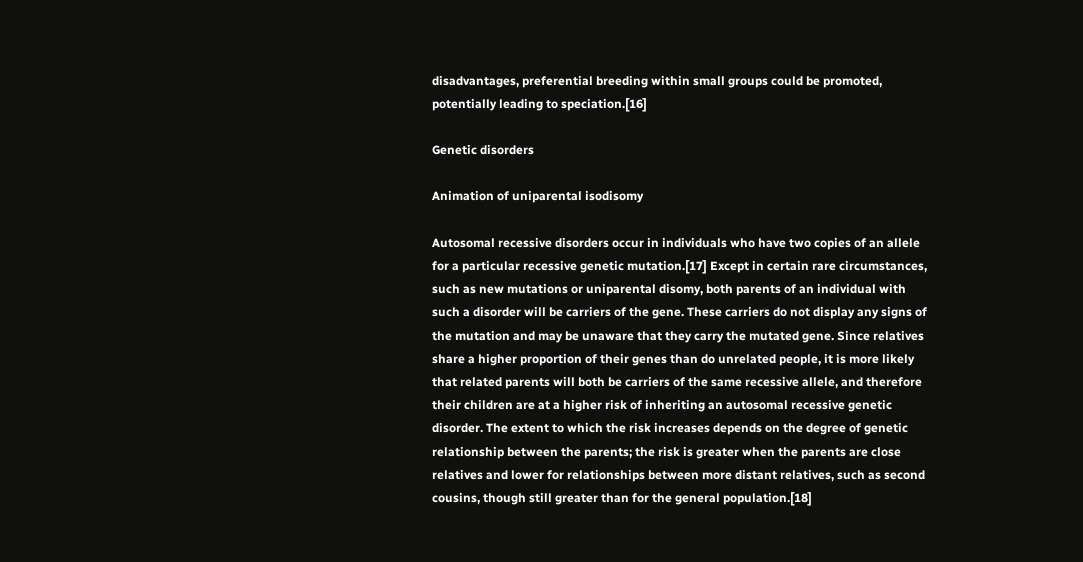disadvantages, preferential breeding within small groups could be promoted, potentially leading to speciation.[16]

Genetic disorders

Animation of uniparental isodisomy

Autosomal recessive disorders occur in individuals who have two copies of an allele for a particular recessive genetic mutation.[17] Except in certain rare circumstances, such as new mutations or uniparental disomy, both parents of an individual with such a disorder will be carriers of the gene. These carriers do not display any signs of the mutation and may be unaware that they carry the mutated gene. Since relatives share a higher proportion of their genes than do unrelated people, it is more likely that related parents will both be carriers of the same recessive allele, and therefore their children are at a higher risk of inheriting an autosomal recessive genetic disorder. The extent to which the risk increases depends on the degree of genetic relationship between the parents; the risk is greater when the parents are close relatives and lower for relationships between more distant relatives, such as second cousins, though still greater than for the general population.[18]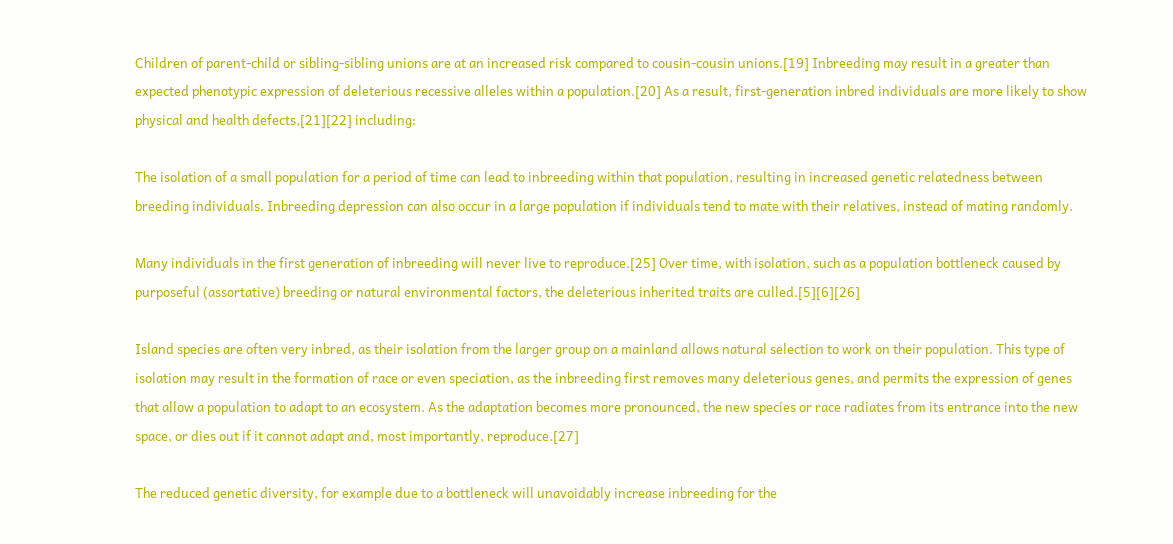Children of parent-child or sibling-sibling unions are at an increased risk compared to cousin-cousin unions.[19] Inbreeding may result in a greater than expected phenotypic expression of deleterious recessive alleles within a population.[20] As a result, first-generation inbred individuals are more likely to show physical and health defects,[21][22] including:

The isolation of a small population for a period of time can lead to inbreeding within that population, resulting in increased genetic relatedness between breeding individuals. Inbreeding depression can also occur in a large population if individuals tend to mate with their relatives, instead of mating randomly.

Many individuals in the first generation of inbreeding will never live to reproduce.[25] Over time, with isolation, such as a population bottleneck caused by purposeful (assortative) breeding or natural environmental factors, the deleterious inherited traits are culled.[5][6][26]

Island species are often very inbred, as their isolation from the larger group on a mainland allows natural selection to work on their population. This type of isolation may result in the formation of race or even speciation, as the inbreeding first removes many deleterious genes, and permits the expression of genes that allow a population to adapt to an ecosystem. As the adaptation becomes more pronounced, the new species or race radiates from its entrance into the new space, or dies out if it cannot adapt and, most importantly, reproduce.[27]

The reduced genetic diversity, for example due to a bottleneck will unavoidably increase inbreeding for the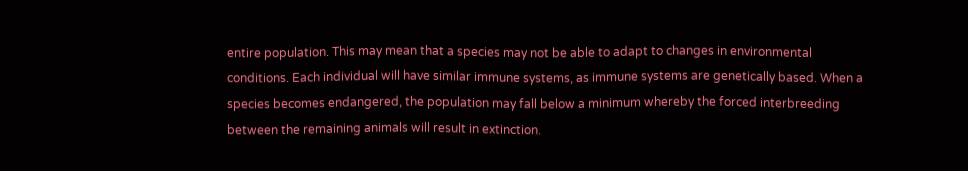entire population. This may mean that a species may not be able to adapt to changes in environmental conditions. Each individual will have similar immune systems, as immune systems are genetically based. When a species becomes endangered, the population may fall below a minimum whereby the forced interbreeding between the remaining animals will result in extinction.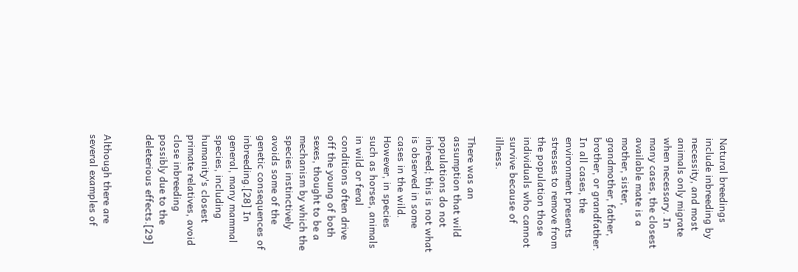Natural breedings include inbreeding by necessity, and most animals only migrate when necessary. In many cases, the closest available mate is a mother, sister, grandmother, father, brother, or grandfather. In all cases, the environment presents stresses to remove from the population those individuals who cannot survive because of illness.

There was an assumption that wild populations do not inbreed; this is not what is observed in some cases in the wild. However, in species such as horses, animals in wild or feral conditions often drive off the young of both sexes, thought to be a mechanism by which the species instinctively avoids some of the genetic consequences of inbreeding.[28] In general, many mammal species, including humanity's closest primate relatives, avoid close inbreeding possibly due to the deleterious effects.[29]


Although there are several examples of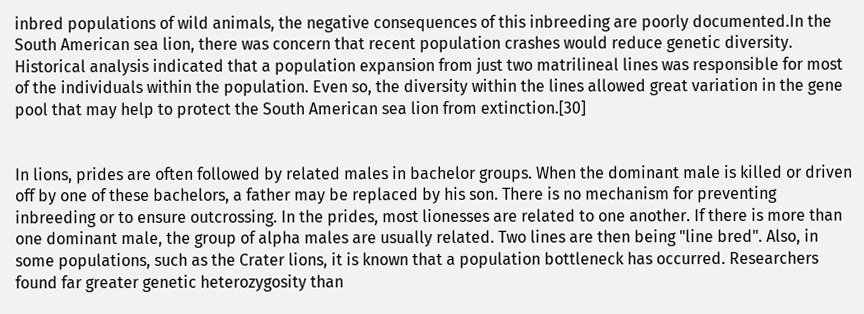inbred populations of wild animals, the negative consequences of this inbreeding are poorly documented.In the South American sea lion, there was concern that recent population crashes would reduce genetic diversity. Historical analysis indicated that a population expansion from just two matrilineal lines was responsible for most of the individuals within the population. Even so, the diversity within the lines allowed great variation in the gene pool that may help to protect the South American sea lion from extinction.[30]


In lions, prides are often followed by related males in bachelor groups. When the dominant male is killed or driven off by one of these bachelors, a father may be replaced by his son. There is no mechanism for preventing inbreeding or to ensure outcrossing. In the prides, most lionesses are related to one another. If there is more than one dominant male, the group of alpha males are usually related. Two lines are then being "line bred". Also, in some populations, such as the Crater lions, it is known that a population bottleneck has occurred. Researchers found far greater genetic heterozygosity than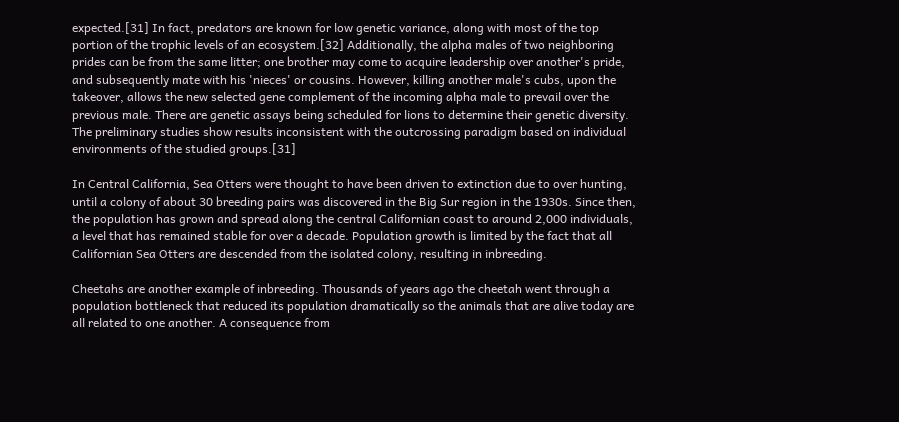expected.[31] In fact, predators are known for low genetic variance, along with most of the top portion of the trophic levels of an ecosystem.[32] Additionally, the alpha males of two neighboring prides can be from the same litter; one brother may come to acquire leadership over another's pride, and subsequently mate with his 'nieces' or cousins. However, killing another male's cubs, upon the takeover, allows the new selected gene complement of the incoming alpha male to prevail over the previous male. There are genetic assays being scheduled for lions to determine their genetic diversity. The preliminary studies show results inconsistent with the outcrossing paradigm based on individual environments of the studied groups.[31]

In Central California, Sea Otters were thought to have been driven to extinction due to over hunting, until a colony of about 30 breeding pairs was discovered in the Big Sur region in the 1930s. Since then, the population has grown and spread along the central Californian coast to around 2,000 individuals, a level that has remained stable for over a decade. Population growth is limited by the fact that all Californian Sea Otters are descended from the isolated colony, resulting in inbreeding.

Cheetahs are another example of inbreeding. Thousands of years ago the cheetah went through a population bottleneck that reduced its population dramatically so the animals that are alive today are all related to one another. A consequence from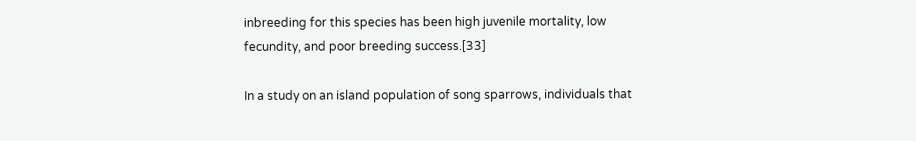inbreeding for this species has been high juvenile mortality, low fecundity, and poor breeding success.[33]

In a study on an island population of song sparrows, individuals that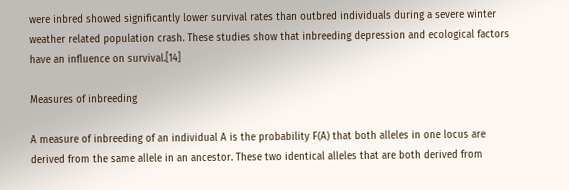were inbred showed significantly lower survival rates than outbred individuals during a severe winter weather related population crash. These studies show that inbreeding depression and ecological factors have an influence on survival.[14]

Measures of inbreeding

A measure of inbreeding of an individual A is the probability F(A) that both alleles in one locus are derived from the same allele in an ancestor. These two identical alleles that are both derived from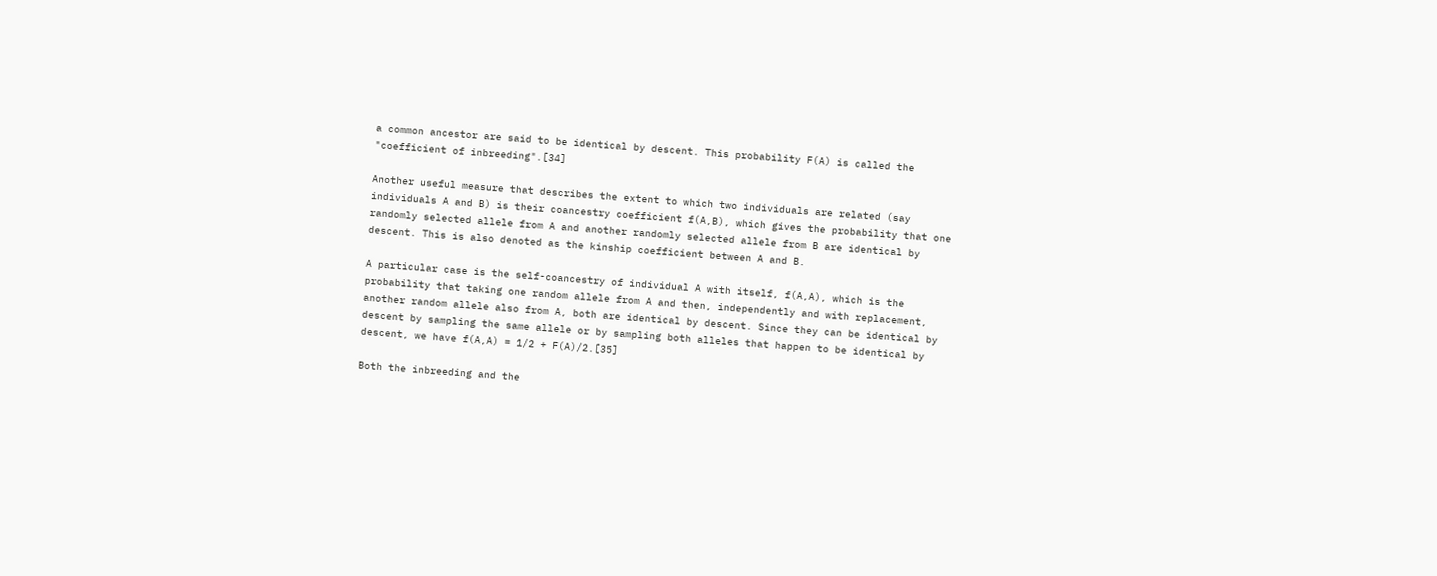a common ancestor are said to be identical by descent. This probability F(A) is called the "coefficient of inbreeding".[34]

Another useful measure that describes the extent to which two individuals are related (say individuals A and B) is their coancestry coefficient f(A,B), which gives the probability that one randomly selected allele from A and another randomly selected allele from B are identical by descent. This is also denoted as the kinship coefficient between A and B.

A particular case is the self-coancestry of individual A with itself, f(A,A), which is the probability that taking one random allele from A and then, independently and with replacement, another random allele also from A, both are identical by descent. Since they can be identical by descent by sampling the same allele or by sampling both alleles that happen to be identical by descent, we have f(A,A) = 1/2 + F(A)/2.[35]

Both the inbreeding and the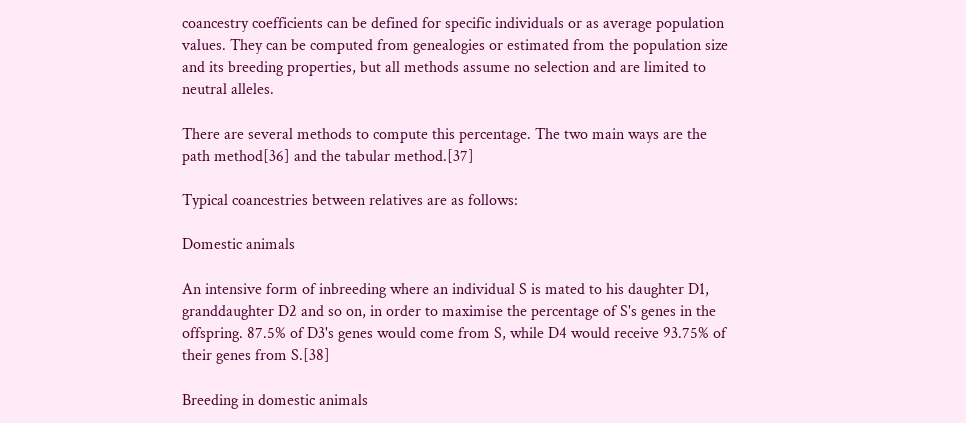coancestry coefficients can be defined for specific individuals or as average population values. They can be computed from genealogies or estimated from the population size and its breeding properties, but all methods assume no selection and are limited to neutral alleles.

There are several methods to compute this percentage. The two main ways are the path method[36] and the tabular method.[37]

Typical coancestries between relatives are as follows:

Domestic animals

An intensive form of inbreeding where an individual S is mated to his daughter D1, granddaughter D2 and so on, in order to maximise the percentage of S's genes in the offspring. 87.5% of D3's genes would come from S, while D4 would receive 93.75% of their genes from S.[38]

Breeding in domestic animals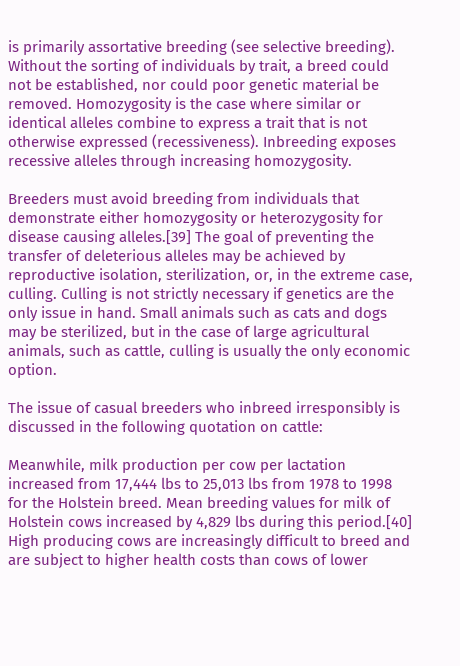is primarily assortative breeding (see selective breeding). Without the sorting of individuals by trait, a breed could not be established, nor could poor genetic material be removed. Homozygosity is the case where similar or identical alleles combine to express a trait that is not otherwise expressed (recessiveness). Inbreeding exposes recessive alleles through increasing homozygosity.

Breeders must avoid breeding from individuals that demonstrate either homozygosity or heterozygosity for disease causing alleles.[39] The goal of preventing the transfer of deleterious alleles may be achieved by reproductive isolation, sterilization, or, in the extreme case, culling. Culling is not strictly necessary if genetics are the only issue in hand. Small animals such as cats and dogs may be sterilized, but in the case of large agricultural animals, such as cattle, culling is usually the only economic option.

The issue of casual breeders who inbreed irresponsibly is discussed in the following quotation on cattle:

Meanwhile, milk production per cow per lactation increased from 17,444 lbs to 25,013 lbs from 1978 to 1998 for the Holstein breed. Mean breeding values for milk of Holstein cows increased by 4,829 lbs during this period.[40] High producing cows are increasingly difficult to breed and are subject to higher health costs than cows of lower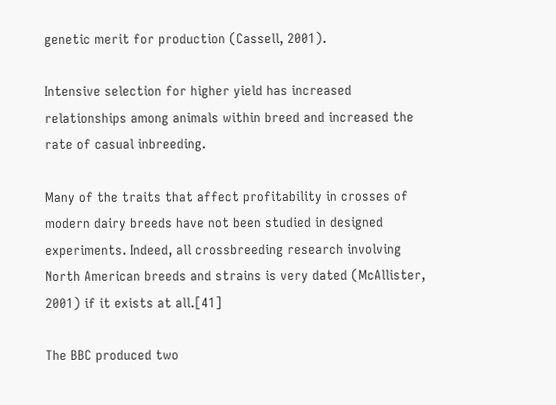genetic merit for production (Cassell, 2001).

Intensive selection for higher yield has increased relationships among animals within breed and increased the rate of casual inbreeding.

Many of the traits that affect profitability in crosses of modern dairy breeds have not been studied in designed experiments. Indeed, all crossbreeding research involving North American breeds and strains is very dated (McAllister, 2001) if it exists at all.[41]

The BBC produced two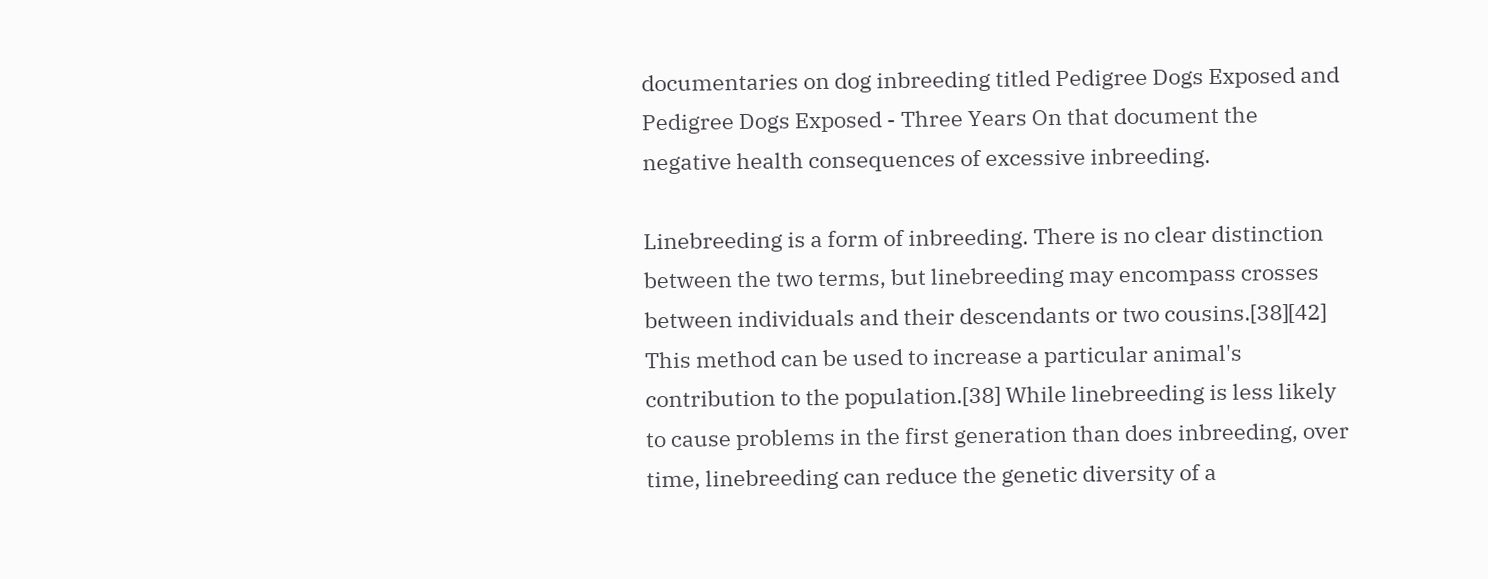documentaries on dog inbreeding titled Pedigree Dogs Exposed and Pedigree Dogs Exposed - Three Years On that document the negative health consequences of excessive inbreeding.

Linebreeding is a form of inbreeding. There is no clear distinction between the two terms, but linebreeding may encompass crosses between individuals and their descendants or two cousins.[38][42] This method can be used to increase a particular animal's contribution to the population.[38] While linebreeding is less likely to cause problems in the first generation than does inbreeding, over time, linebreeding can reduce the genetic diversity of a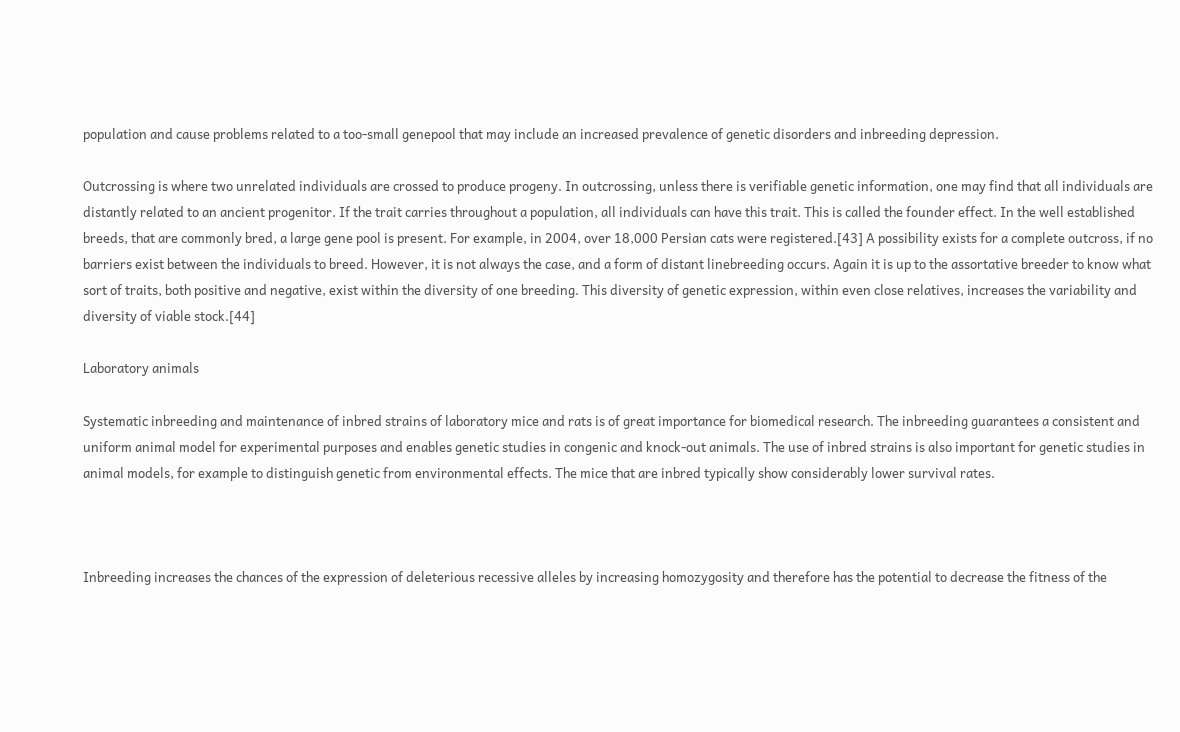population and cause problems related to a too-small genepool that may include an increased prevalence of genetic disorders and inbreeding depression.

Outcrossing is where two unrelated individuals are crossed to produce progeny. In outcrossing, unless there is verifiable genetic information, one may find that all individuals are distantly related to an ancient progenitor. If the trait carries throughout a population, all individuals can have this trait. This is called the founder effect. In the well established breeds, that are commonly bred, a large gene pool is present. For example, in 2004, over 18,000 Persian cats were registered.[43] A possibility exists for a complete outcross, if no barriers exist between the individuals to breed. However, it is not always the case, and a form of distant linebreeding occurs. Again it is up to the assortative breeder to know what sort of traits, both positive and negative, exist within the diversity of one breeding. This diversity of genetic expression, within even close relatives, increases the variability and diversity of viable stock.[44]

Laboratory animals

Systematic inbreeding and maintenance of inbred strains of laboratory mice and rats is of great importance for biomedical research. The inbreeding guarantees a consistent and uniform animal model for experimental purposes and enables genetic studies in congenic and knock-out animals. The use of inbred strains is also important for genetic studies in animal models, for example to distinguish genetic from environmental effects. The mice that are inbred typically show considerably lower survival rates.



Inbreeding increases the chances of the expression of deleterious recessive alleles by increasing homozygosity and therefore has the potential to decrease the fitness of the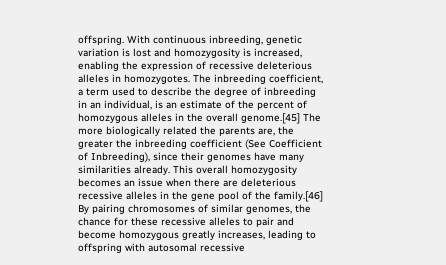offspring. With continuous inbreeding, genetic variation is lost and homozygosity is increased, enabling the expression of recessive deleterious alleles in homozygotes. The inbreeding coefficient, a term used to describe the degree of inbreeding in an individual, is an estimate of the percent of homozygous alleles in the overall genome.[45] The more biologically related the parents are, the greater the inbreeding coefficient (See Coefficient of Inbreeding), since their genomes have many similarities already. This overall homozygosity becomes an issue when there are deleterious recessive alleles in the gene pool of the family.[46] By pairing chromosomes of similar genomes, the chance for these recessive alleles to pair and become homozygous greatly increases, leading to offspring with autosomal recessive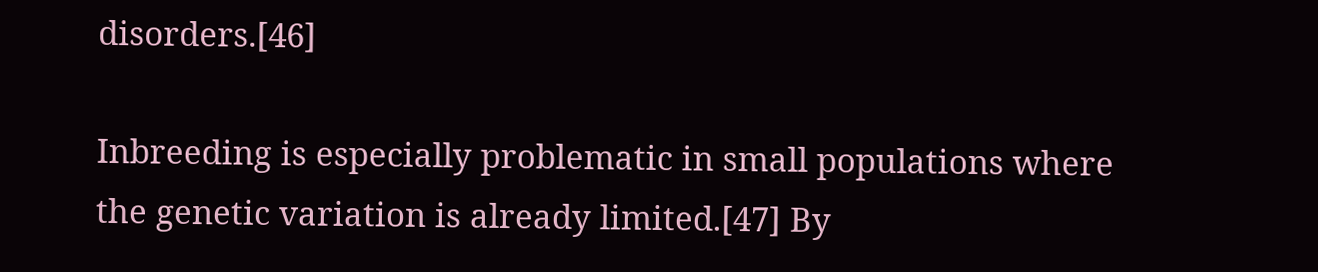disorders.[46]

Inbreeding is especially problematic in small populations where the genetic variation is already limited.[47] By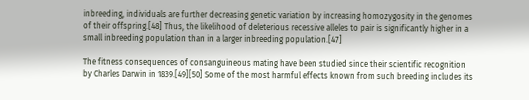inbreeding, individuals are further decreasing genetic variation by increasing homozygosity in the genomes of their offspring.[48] Thus, the likelihood of deleterious recessive alleles to pair is significantly higher in a small inbreeding population than in a larger inbreeding population.[47]

The fitness consequences of consanguineous mating have been studied since their scientific recognition by Charles Darwin in 1839.[49][50] Some of the most harmful effects known from such breeding includes its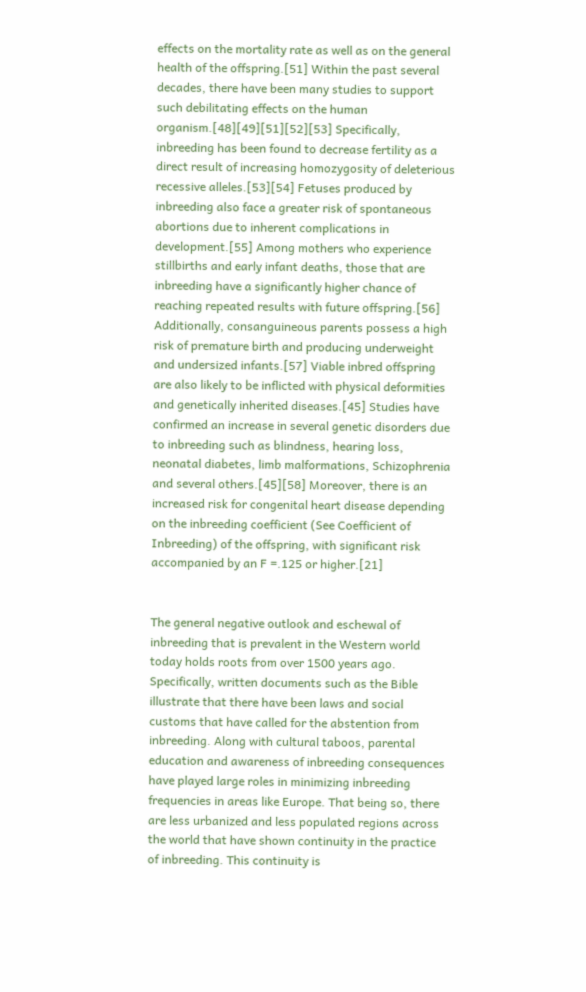effects on the mortality rate as well as on the general health of the offspring.[51] Within the past several decades, there have been many studies to support such debilitating effects on the human organism.[48][49][51][52][53] Specifically, inbreeding has been found to decrease fertility as a direct result of increasing homozygosity of deleterious recessive alleles.[53][54] Fetuses produced by inbreeding also face a greater risk of spontaneous abortions due to inherent complications in development.[55] Among mothers who experience stillbirths and early infant deaths, those that are inbreeding have a significantly higher chance of reaching repeated results with future offspring.[56] Additionally, consanguineous parents possess a high risk of premature birth and producing underweight and undersized infants.[57] Viable inbred offspring are also likely to be inflicted with physical deformities and genetically inherited diseases.[45] Studies have confirmed an increase in several genetic disorders due to inbreeding such as blindness, hearing loss, neonatal diabetes, limb malformations, Schizophrenia and several others.[45][58] Moreover, there is an increased risk for congenital heart disease depending on the inbreeding coefficient (See Coefficient of Inbreeding) of the offspring, with significant risk accompanied by an F =.125 or higher.[21]


The general negative outlook and eschewal of inbreeding that is prevalent in the Western world today holds roots from over 1500 years ago. Specifically, written documents such as the Bible illustrate that there have been laws and social customs that have called for the abstention from inbreeding. Along with cultural taboos, parental education and awareness of inbreeding consequences have played large roles in minimizing inbreeding frequencies in areas like Europe. That being so, there are less urbanized and less populated regions across the world that have shown continuity in the practice of inbreeding. This continuity is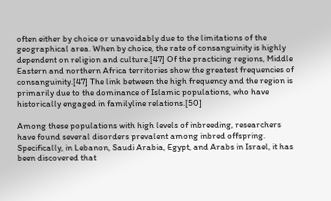often either by choice or unavoidably due to the limitations of the geographical area. When by choice, the rate of consanguinity is highly dependent on religion and culture.[47] Of the practicing regions, Middle Eastern and northern Africa territories show the greatest frequencies of consanguinity.[47] The link between the high frequency and the region is primarily due to the dominance of Islamic populations, who have historically engaged in familyline relations.[50]

Among these populations with high levels of inbreeding, researchers have found several disorders prevalent among inbred offspring. Specifically, in Lebanon, Saudi Arabia, Egypt, and Arabs in Israel, it has been discovered that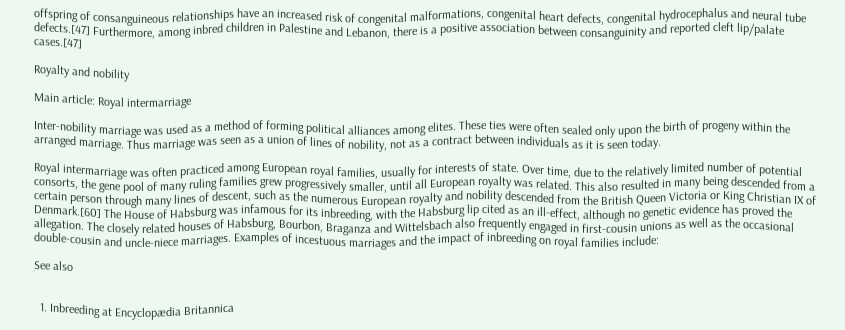offspring of consanguineous relationships have an increased risk of congenital malformations, congenital heart defects, congenital hydrocephalus and neural tube defects.[47] Furthermore, among inbred children in Palestine and Lebanon, there is a positive association between consanguinity and reported cleft lip/palate cases.[47]

Royalty and nobility

Main article: Royal intermarriage

Inter-nobility marriage was used as a method of forming political alliances among elites. These ties were often sealed only upon the birth of progeny within the arranged marriage. Thus marriage was seen as a union of lines of nobility, not as a contract between individuals as it is seen today.

Royal intermarriage was often practiced among European royal families, usually for interests of state. Over time, due to the relatively limited number of potential consorts, the gene pool of many ruling families grew progressively smaller, until all European royalty was related. This also resulted in many being descended from a certain person through many lines of descent, such as the numerous European royalty and nobility descended from the British Queen Victoria or King Christian IX of Denmark.[60] The House of Habsburg was infamous for its inbreeding, with the Habsburg lip cited as an ill-effect, although no genetic evidence has proved the allegation. The closely related houses of Habsburg, Bourbon, Braganza and Wittelsbach also frequently engaged in first-cousin unions as well as the occasional double-cousin and uncle-niece marriages. Examples of incestuous marriages and the impact of inbreeding on royal families include:

See also


  1. Inbreeding at Encyclopædia Britannica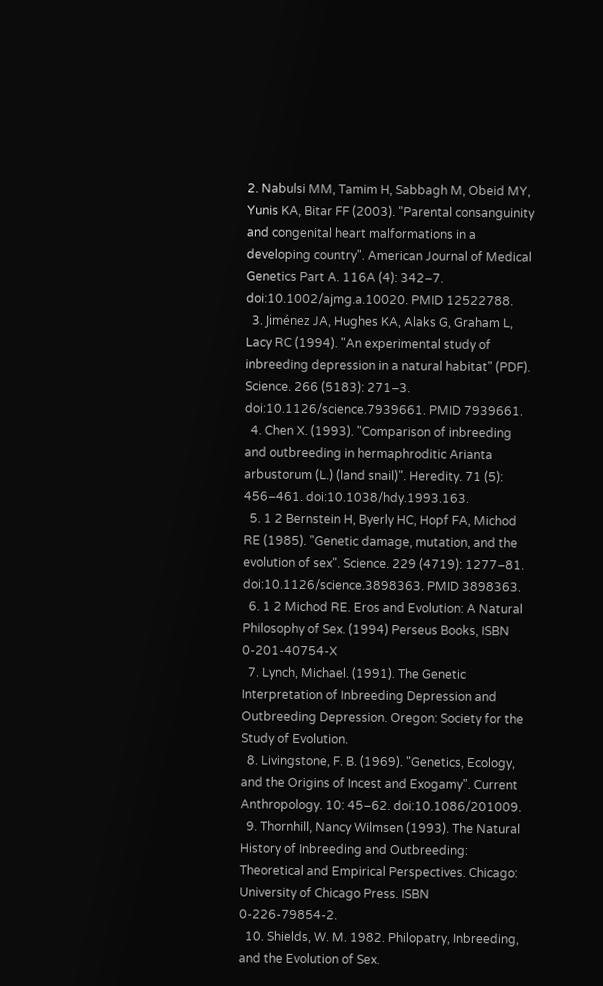2. Nabulsi MM, Tamim H, Sabbagh M, Obeid MY, Yunis KA, Bitar FF (2003). "Parental consanguinity and congenital heart malformations in a developing country". American Journal of Medical Genetics Part A. 116A (4): 342–7. doi:10.1002/ajmg.a.10020. PMID 12522788.
  3. Jiménez JA, Hughes KA, Alaks G, Graham L, Lacy RC (1994). "An experimental study of inbreeding depression in a natural habitat" (PDF). Science. 266 (5183): 271–3. doi:10.1126/science.7939661. PMID 7939661.
  4. Chen X. (1993). "Comparison of inbreeding and outbreeding in hermaphroditic Arianta arbustorum (L.) (land snail)". Heredity. 71 (5): 456–461. doi:10.1038/hdy.1993.163.
  5. 1 2 Bernstein H, Byerly HC, Hopf FA, Michod RE (1985). "Genetic damage, mutation, and the evolution of sex". Science. 229 (4719): 1277–81. doi:10.1126/science.3898363. PMID 3898363.
  6. 1 2 Michod RE. Eros and Evolution: A Natural Philosophy of Sex. (1994) Perseus Books, ISBN 0-201-40754-X
  7. Lynch, Michael. (1991). The Genetic Interpretation of Inbreeding Depression and Outbreeding Depression. Oregon: Society for the Study of Evolution.
  8. Livingstone, F. B. (1969). "Genetics, Ecology, and the Origins of Incest and Exogamy". Current Anthropology. 10: 45–62. doi:10.1086/201009.
  9. Thornhill, Nancy Wilmsen (1993). The Natural History of Inbreeding and Outbreeding: Theoretical and Empirical Perspectives. Chicago: University of Chicago Press. ISBN 0-226-79854-2.
  10. Shields, W. M. 1982. Philopatry, Inbreeding, and the Evolution of Sex.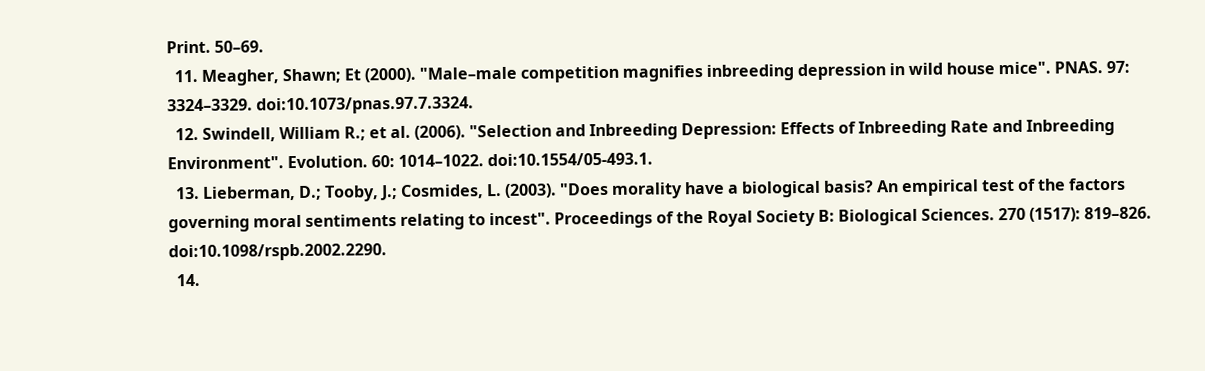Print. 50–69.
  11. Meagher, Shawn; Et (2000). "Male–male competition magnifies inbreeding depression in wild house mice". PNAS. 97: 3324–3329. doi:10.1073/pnas.97.7.3324.
  12. Swindell, William R.; et al. (2006). "Selection and Inbreeding Depression: Effects of Inbreeding Rate and Inbreeding Environment". Evolution. 60: 1014–1022. doi:10.1554/05-493.1.
  13. Lieberman, D.; Tooby, J.; Cosmides, L. (2003). "Does morality have a biological basis? An empirical test of the factors governing moral sentiments relating to incest". Proceedings of the Royal Society B: Biological Sciences. 270 (1517): 819–826. doi:10.1098/rspb.2002.2290.
  14.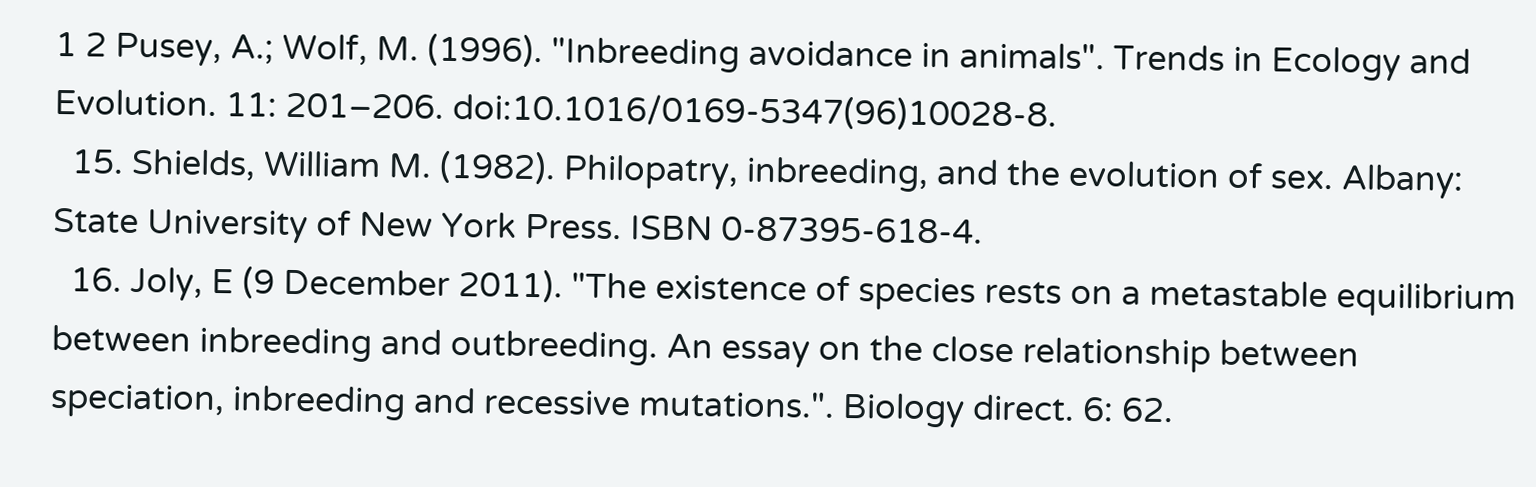1 2 Pusey, A.; Wolf, M. (1996). "Inbreeding avoidance in animals". Trends in Ecology and Evolution. 11: 201–206. doi:10.1016/0169-5347(96)10028-8.
  15. Shields, William M. (1982). Philopatry, inbreeding, and the evolution of sex. Albany: State University of New York Press. ISBN 0-87395-618-4.
  16. Joly, E (9 December 2011). "The existence of species rests on a metastable equilibrium between inbreeding and outbreeding. An essay on the close relationship between speciation, inbreeding and recessive mutations.". Biology direct. 6: 62.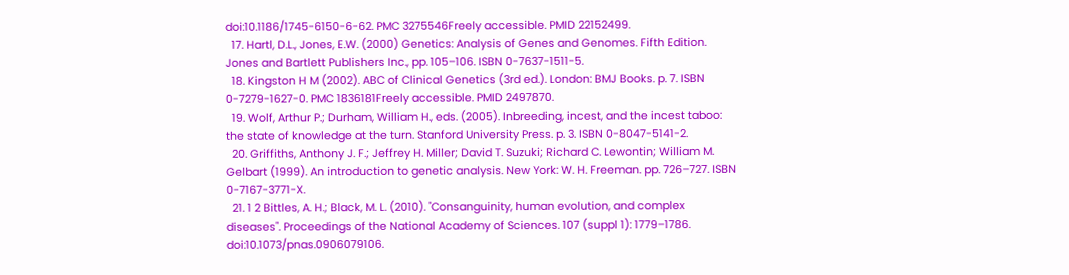doi:10.1186/1745-6150-6-62. PMC 3275546Freely accessible. PMID 22152499.
  17. Hartl, D.L., Jones, E.W. (2000) Genetics: Analysis of Genes and Genomes. Fifth Edition. Jones and Bartlett Publishers Inc., pp. 105–106. ISBN 0-7637-1511-5.
  18. Kingston H M (2002). ABC of Clinical Genetics (3rd ed.). London: BMJ Books. p. 7. ISBN 0-7279-1627-0. PMC 1836181Freely accessible. PMID 2497870.
  19. Wolf, Arthur P.; Durham, William H., eds. (2005). Inbreeding, incest, and the incest taboo: the state of knowledge at the turn. Stanford University Press. p. 3. ISBN 0-8047-5141-2.
  20. Griffiths, Anthony J. F.; Jeffrey H. Miller; David T. Suzuki; Richard C. Lewontin; William M. Gelbart (1999). An introduction to genetic analysis. New York: W. H. Freeman. pp. 726–727. ISBN 0-7167-3771-X.
  21. 1 2 Bittles, A. H.; Black, M. L. (2010). "Consanguinity, human evolution, and complex diseases". Proceedings of the National Academy of Sciences. 107 (suppl 1): 1779–1786. doi:10.1073/pnas.0906079106.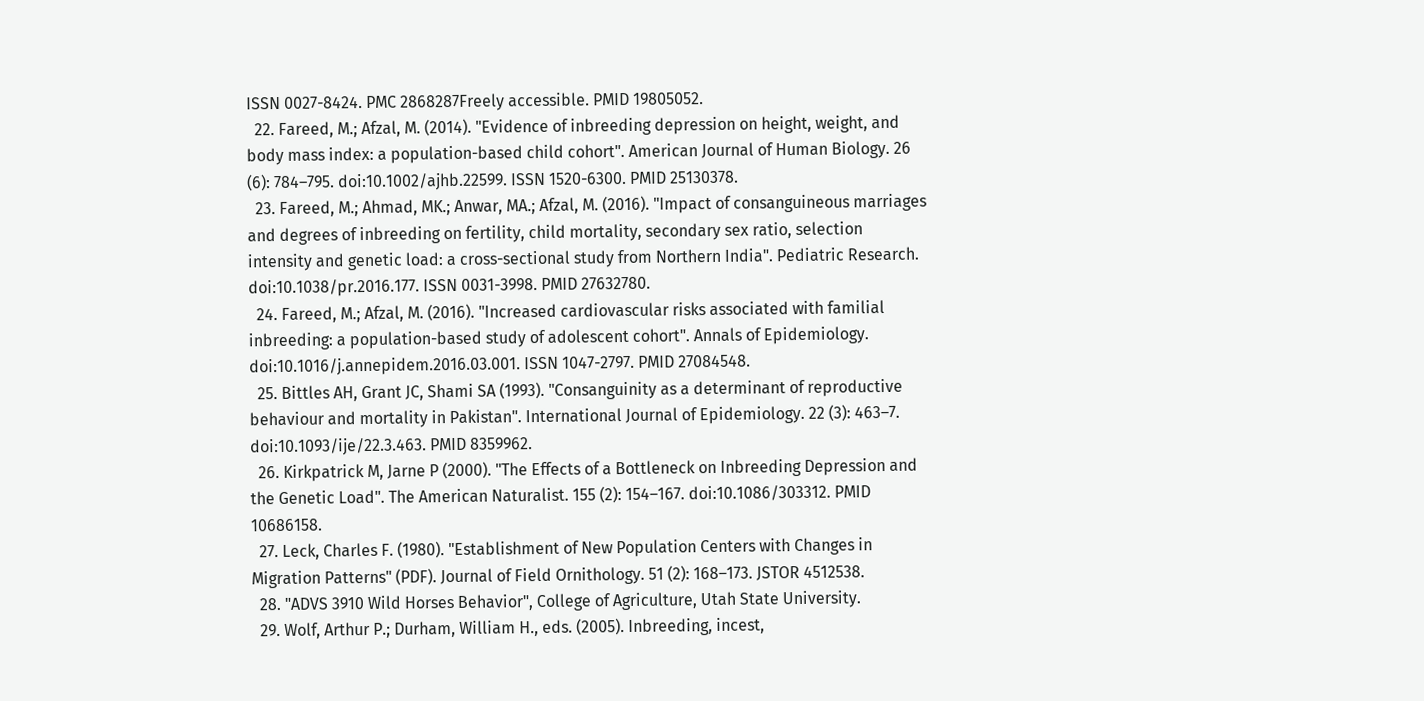ISSN 0027-8424. PMC 2868287Freely accessible. PMID 19805052.
  22. Fareed, M.; Afzal, M. (2014). "Evidence of inbreeding depression on height, weight, and body mass index: a population-based child cohort". American Journal of Human Biology. 26 (6): 784–795. doi:10.1002/ajhb.22599. ISSN 1520-6300. PMID 25130378.
  23. Fareed, M.; Ahmad, MK.; Anwar, MA.; Afzal, M. (2016). "Impact of consanguineous marriages and degrees of inbreeding on fertility, child mortality, secondary sex ratio, selection intensity and genetic load: a cross-sectional study from Northern India". Pediatric Research. doi:10.1038/pr.2016.177. ISSN 0031-3998. PMID 27632780.
  24. Fareed, M.; Afzal, M. (2016). "Increased cardiovascular risks associated with familial inbreeding: a population-based study of adolescent cohort". Annals of Epidemiology. doi:10.1016/j.annepidem.2016.03.001. ISSN 1047-2797. PMID 27084548.
  25. Bittles AH, Grant JC, Shami SA (1993). "Consanguinity as a determinant of reproductive behaviour and mortality in Pakistan". International Journal of Epidemiology. 22 (3): 463–7. doi:10.1093/ije/22.3.463. PMID 8359962.
  26. Kirkpatrick M, Jarne P (2000). "The Effects of a Bottleneck on Inbreeding Depression and the Genetic Load". The American Naturalist. 155 (2): 154–167. doi:10.1086/303312. PMID 10686158.
  27. Leck, Charles F. (1980). "Establishment of New Population Centers with Changes in Migration Patterns" (PDF). Journal of Field Ornithology. 51 (2): 168–173. JSTOR 4512538.
  28. "ADVS 3910 Wild Horses Behavior", College of Agriculture, Utah State University.
  29. Wolf, Arthur P.; Durham, William H., eds. (2005). Inbreeding, incest,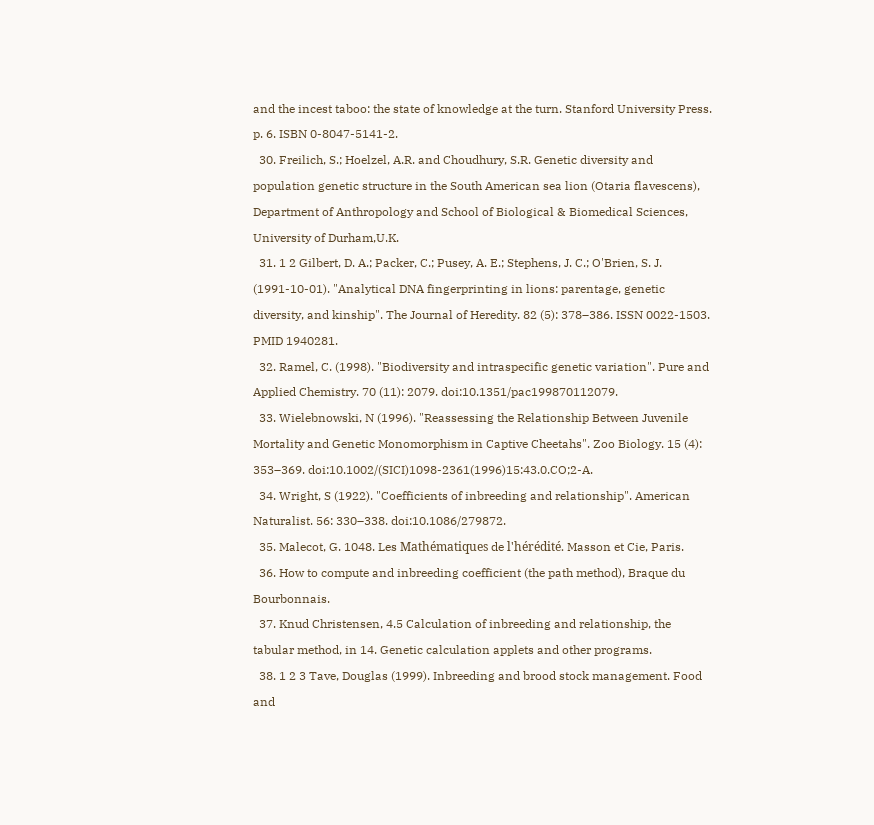and the incest taboo: the state of knowledge at the turn. Stanford University Press. p. 6. ISBN 0-8047-5141-2.
  30. Freilich, S.; Hoelzel, A.R. and Choudhury, S.R. Genetic diversity and population genetic structure in the South American sea lion (Otaria flavescens), Department of Anthropology and School of Biological & Biomedical Sciences, University of Durham,U.K.
  31. 1 2 Gilbert, D. A.; Packer, C.; Pusey, A. E.; Stephens, J. C.; O'Brien, S. J. (1991-10-01). "Analytical DNA fingerprinting in lions: parentage, genetic diversity, and kinship". The Journal of Heredity. 82 (5): 378–386. ISSN 0022-1503. PMID 1940281.
  32. Ramel, C. (1998). "Biodiversity and intraspecific genetic variation". Pure and Applied Chemistry. 70 (11): 2079. doi:10.1351/pac199870112079.
  33. Wielebnowski, N (1996). "Reassessing the Relationship Between Juvenile Mortality and Genetic Monomorphism in Captive Cheetahs". Zoo Biology. 15 (4): 353–369. doi:10.1002/(SICI)1098-2361(1996)15:43.0.CO;2-A.
  34. Wright, S (1922). "Coefficients of inbreeding and relationship". American Naturalist. 56: 330–338. doi:10.1086/279872.
  35. Malecot, G. 1048. Les Mathématiques de l'hérédité. Masson et Cie, Paris.
  36. How to compute and inbreeding coefficient (the path method), Braque du Bourbonnais.
  37. Knud Christensen, 4.5 Calculation of inbreeding and relationship, the tabular method, in 14. Genetic calculation applets and other programs.
  38. 1 2 3 Tave, Douglas (1999). Inbreeding and brood stock management. Food and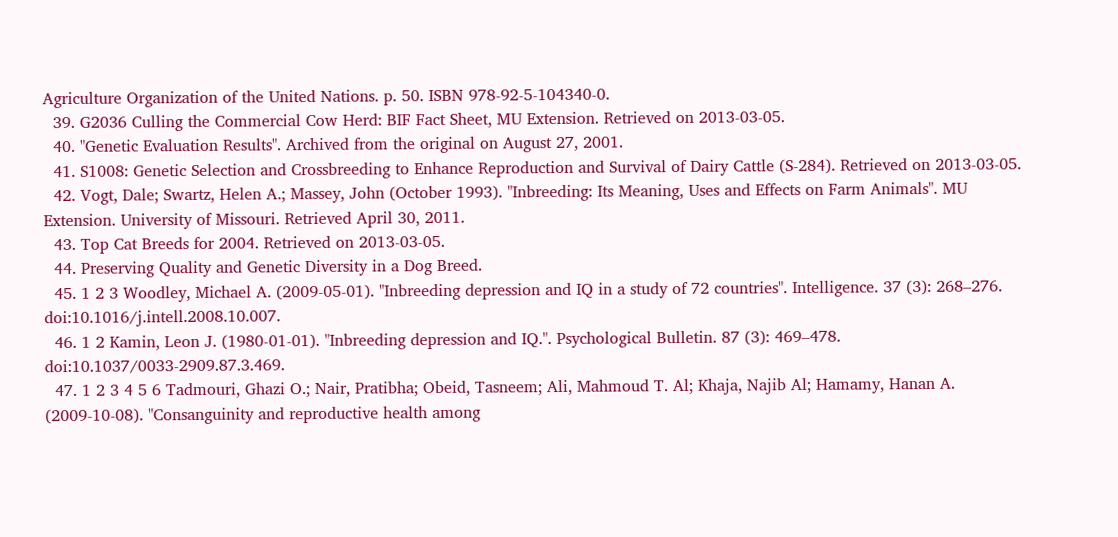Agriculture Organization of the United Nations. p. 50. ISBN 978-92-5-104340-0.
  39. G2036 Culling the Commercial Cow Herd: BIF Fact Sheet, MU Extension. Retrieved on 2013-03-05.
  40. "Genetic Evaluation Results". Archived from the original on August 27, 2001.
  41. S1008: Genetic Selection and Crossbreeding to Enhance Reproduction and Survival of Dairy Cattle (S-284). Retrieved on 2013-03-05.
  42. Vogt, Dale; Swartz, Helen A.; Massey, John (October 1993). "Inbreeding: Its Meaning, Uses and Effects on Farm Animals". MU Extension. University of Missouri. Retrieved April 30, 2011.
  43. Top Cat Breeds for 2004. Retrieved on 2013-03-05.
  44. Preserving Quality and Genetic Diversity in a Dog Breed.
  45. 1 2 3 Woodley, Michael A. (2009-05-01). "Inbreeding depression and IQ in a study of 72 countries". Intelligence. 37 (3): 268–276. doi:10.1016/j.intell.2008.10.007.
  46. 1 2 Kamin, Leon J. (1980-01-01). "Inbreeding depression and IQ.". Psychological Bulletin. 87 (3): 469–478. doi:10.1037/0033-2909.87.3.469.
  47. 1 2 3 4 5 6 Tadmouri, Ghazi O.; Nair, Pratibha; Obeid, Tasneem; Ali, Mahmoud T. Al; Khaja, Najib Al; Hamamy, Hanan A. (2009-10-08). "Consanguinity and reproductive health among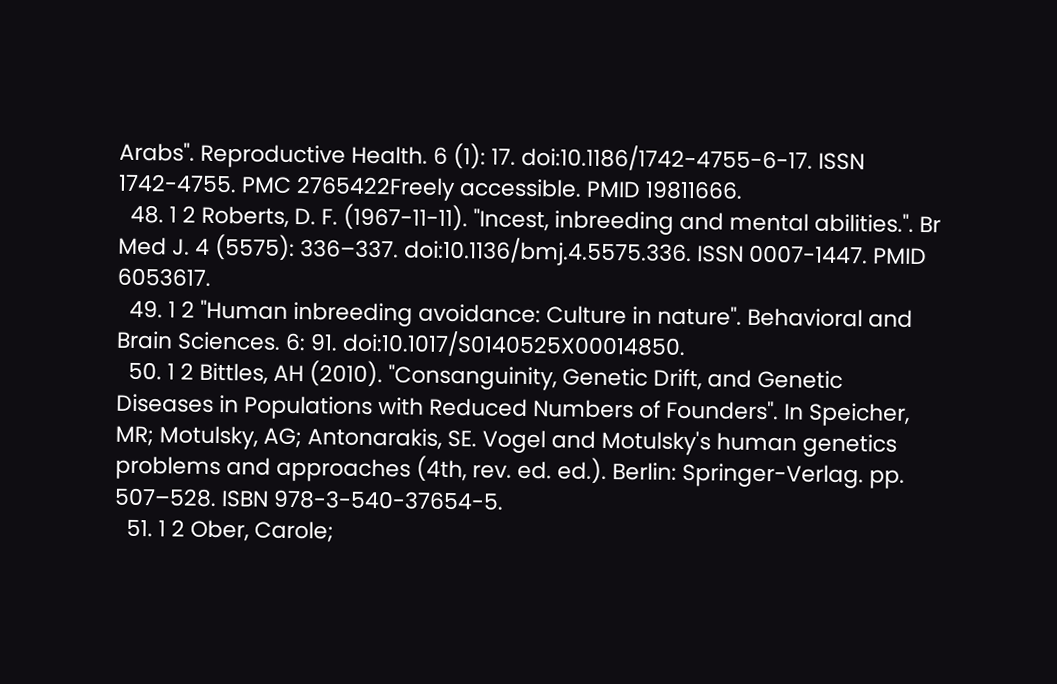Arabs". Reproductive Health. 6 (1): 17. doi:10.1186/1742-4755-6-17. ISSN 1742-4755. PMC 2765422Freely accessible. PMID 19811666.
  48. 1 2 Roberts, D. F. (1967-11-11). "Incest, inbreeding and mental abilities.". Br Med J. 4 (5575): 336–337. doi:10.1136/bmj.4.5575.336. ISSN 0007-1447. PMID 6053617.
  49. 1 2 "Human inbreeding avoidance: Culture in nature". Behavioral and Brain Sciences. 6: 91. doi:10.1017/S0140525X00014850.
  50. 1 2 Bittles, AH (2010). "Consanguinity, Genetic Drift, and Genetic Diseases in Populations with Reduced Numbers of Founders". In Speicher, MR; Motulsky, AG; Antonarakis, SE. Vogel and Motulsky's human genetics problems and approaches (4th, rev. ed. ed.). Berlin: Springer-Verlag. pp. 507–528. ISBN 978-3-540-37654-5.
  51. 1 2 Ober, Carole;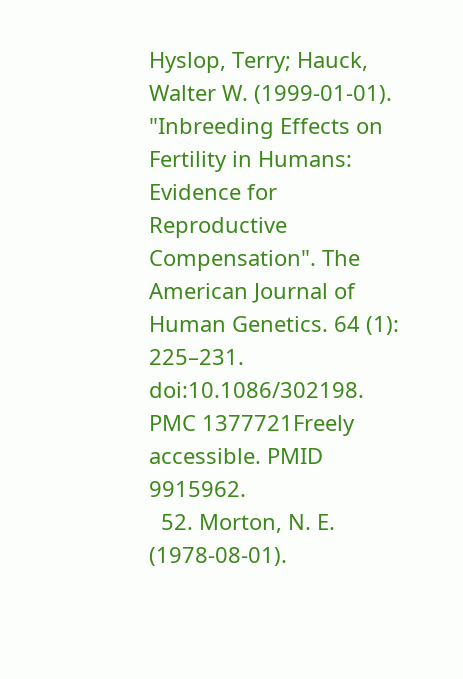Hyslop, Terry; Hauck, Walter W. (1999-01-01). "Inbreeding Effects on Fertility in Humans: Evidence for Reproductive Compensation". The American Journal of Human Genetics. 64 (1): 225–231. doi:10.1086/302198. PMC 1377721Freely accessible. PMID 9915962.
  52. Morton, N. E. (1978-08-01).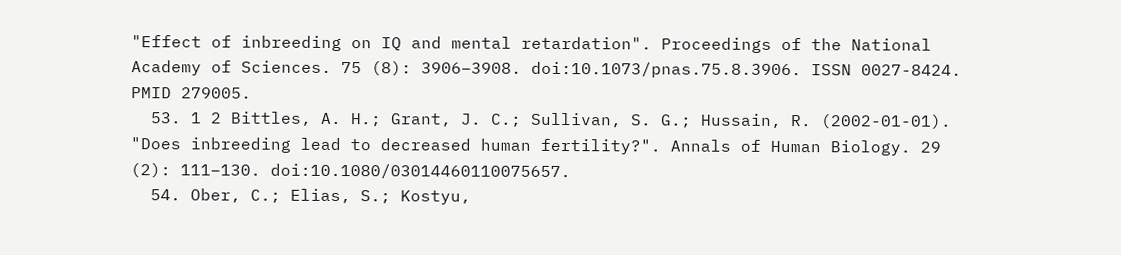"Effect of inbreeding on IQ and mental retardation". Proceedings of the National Academy of Sciences. 75 (8): 3906–3908. doi:10.1073/pnas.75.8.3906. ISSN 0027-8424. PMID 279005.
  53. 1 2 Bittles, A. H.; Grant, J. C.; Sullivan, S. G.; Hussain, R. (2002-01-01). "Does inbreeding lead to decreased human fertility?". Annals of Human Biology. 29 (2): 111–130. doi:10.1080/03014460110075657.
  54. Ober, C.; Elias, S.; Kostyu,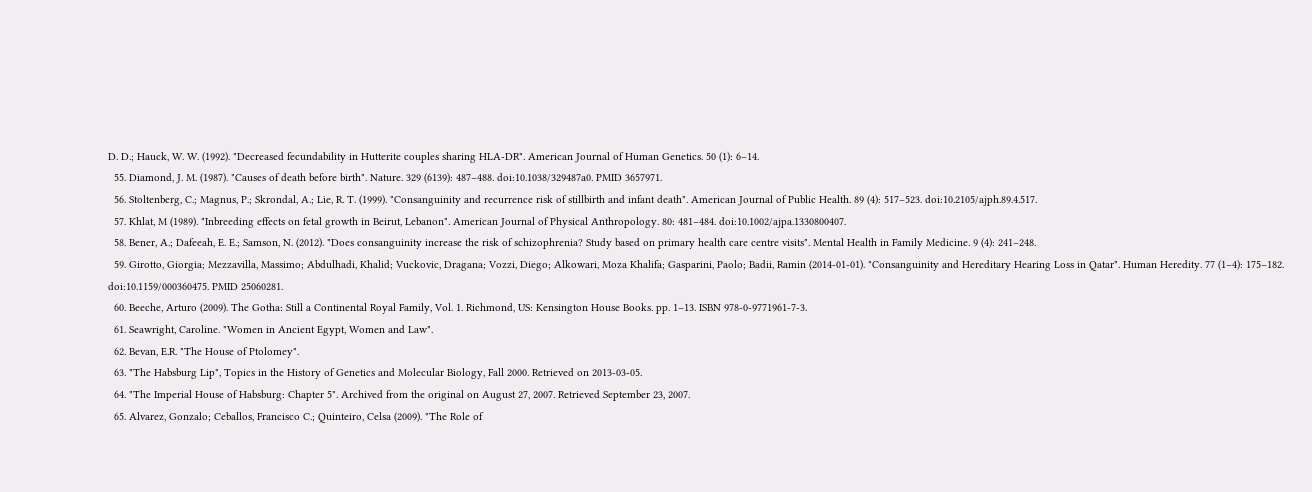D. D.; Hauck, W. W. (1992). "Decreased fecundability in Hutterite couples sharing HLA-DR". American Journal of Human Genetics. 50 (1): 6–14.
  55. Diamond, J. M. (1987). "Causes of death before birth". Nature. 329 (6139): 487–488. doi:10.1038/329487a0. PMID 3657971.
  56. Stoltenberg, C.; Magnus, P.; Skrondal, A.; Lie, R. T. (1999). "Consanguinity and recurrence risk of stillbirth and infant death". American Journal of Public Health. 89 (4): 517–523. doi:10.2105/ajph.89.4.517.
  57. Khlat, M (1989). "Inbreeding effects on fetal growth in Beirut, Lebanon". American Journal of Physical Anthropology. 80: 481–484. doi:10.1002/ajpa.1330800407.
  58. Bener, A.; Dafeeah, E. E.; Samson, N. (2012). "Does consanguinity increase the risk of schizophrenia? Study based on primary health care centre visits". Mental Health in Family Medicine. 9 (4): 241–248.
  59. Girotto, Giorgia; Mezzavilla, Massimo; Abdulhadi, Khalid; Vuckovic, Dragana; Vozzi, Diego; Alkowari, Moza Khalifa; Gasparini, Paolo; Badii, Ramin (2014-01-01). "Consanguinity and Hereditary Hearing Loss in Qatar". Human Heredity. 77 (1–4): 175–182. doi:10.1159/000360475. PMID 25060281.
  60. Beeche, Arturo (2009). The Gotha: Still a Continental Royal Family, Vol. 1. Richmond, US: Kensington House Books. pp. 1–13. ISBN 978-0-9771961-7-3.
  61. Seawright, Caroline. "Women in Ancient Egypt, Women and Law".
  62. Bevan, E.R. "The House of Ptolomey".
  63. "The Habsburg Lip", Topics in the History of Genetics and Molecular Biology, Fall 2000. Retrieved on 2013-03-05.
  64. "The Imperial House of Habsburg: Chapter 5". Archived from the original on August 27, 2007. Retrieved September 23, 2007.
  65. Alvarez, Gonzalo; Ceballos, Francisco C.; Quinteiro, Celsa (2009). "The Role of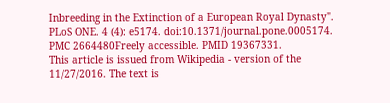Inbreeding in the Extinction of a European Royal Dynasty". PLoS ONE. 4 (4): e5174. doi:10.1371/journal.pone.0005174. PMC 2664480Freely accessible. PMID 19367331.
This article is issued from Wikipedia - version of the 11/27/2016. The text is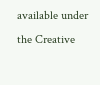available under the Creative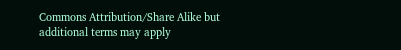Commons Attribution/Share Alike but additional terms may apply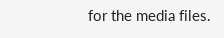for the media files.